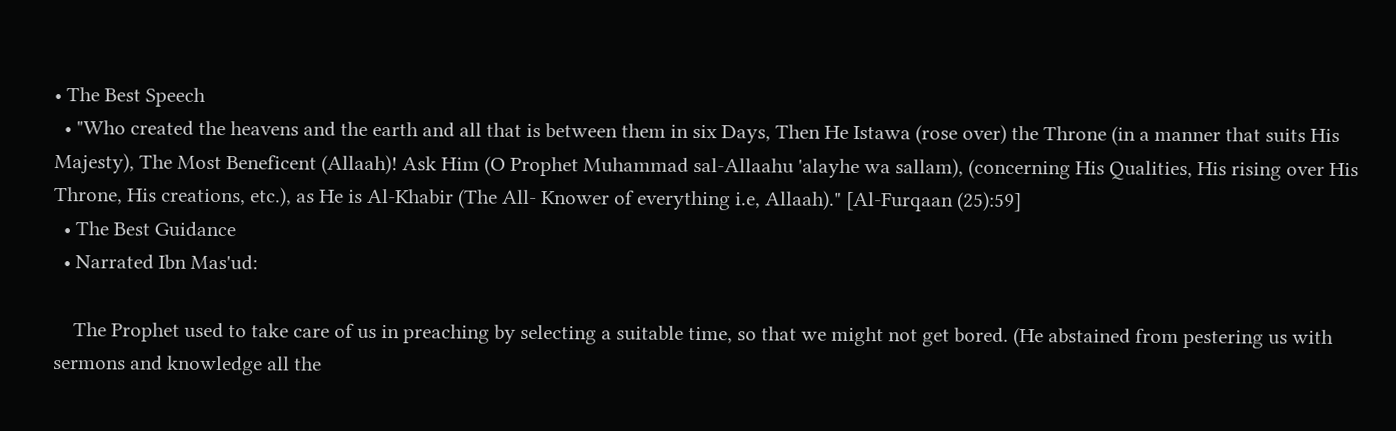• The Best Speech
  • "Who created the heavens and the earth and all that is between them in six Days, Then He Istawa (rose over) the Throne (in a manner that suits His Majesty), The Most Beneficent (Allaah)! Ask Him (O Prophet Muhammad sal-Allaahu 'alayhe wa sallam), (concerning His Qualities, His rising over His Throne, His creations, etc.), as He is Al-Khabir (The All- Knower of everything i.e, Allaah)." [Al-Furqaan (25):59]
  • The Best Guidance
  • Narrated Ibn Mas'ud:

    The Prophet used to take care of us in preaching by selecting a suitable time, so that we might not get bored. (He abstained from pestering us with sermons and knowledge all the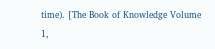time). [The Book of Knowledge Volume 1,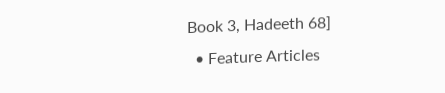Book 3, Hadeeth 68]
  • Feature Articles